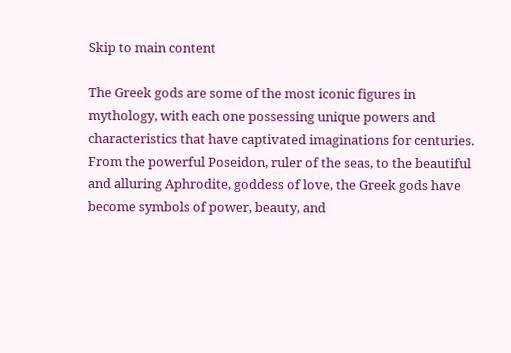Skip to main content

The Greek gods are some of the most iconic figures in mythology, with each one possessing unique powers and characteristics that have captivated imaginations for centuries. From the powerful Poseidon, ruler of the seas, to the beautiful and alluring Aphrodite, goddess of love, the Greek gods have become symbols of power, beauty, and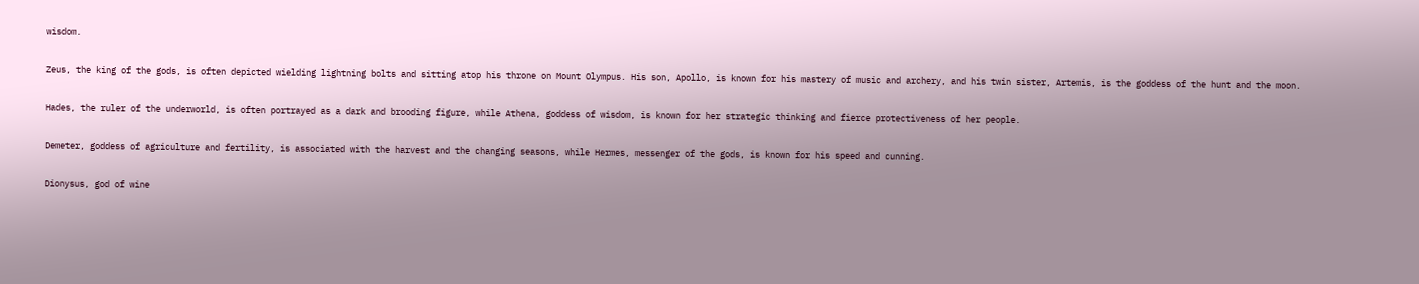wisdom.

Zeus, the king of the gods, is often depicted wielding lightning bolts and sitting atop his throne on Mount Olympus. His son, Apollo, is known for his mastery of music and archery, and his twin sister, Artemis, is the goddess of the hunt and the moon.

Hades, the ruler of the underworld, is often portrayed as a dark and brooding figure, while Athena, goddess of wisdom, is known for her strategic thinking and fierce protectiveness of her people.

Demeter, goddess of agriculture and fertility, is associated with the harvest and the changing seasons, while Hermes, messenger of the gods, is known for his speed and cunning.

Dionysus, god of wine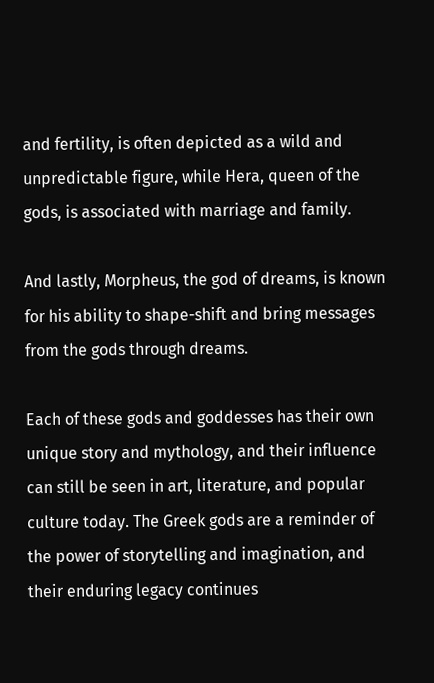and fertility, is often depicted as a wild and unpredictable figure, while Hera, queen of the gods, is associated with marriage and family.

And lastly, Morpheus, the god of dreams, is known for his ability to shape-shift and bring messages from the gods through dreams.

Each of these gods and goddesses has their own unique story and mythology, and their influence can still be seen in art, literature, and popular culture today. The Greek gods are a reminder of the power of storytelling and imagination, and their enduring legacy continues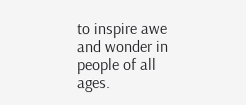to inspire awe and wonder in people of all ages.